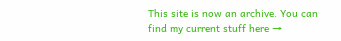This site is now an archive. You can find my current stuff here →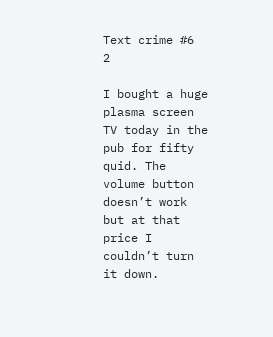Text crime #6  2

I bought a huge plasma screen TV today in the pub for fifty quid. The volume button doesn’t work but at that price I couldn’t turn it down.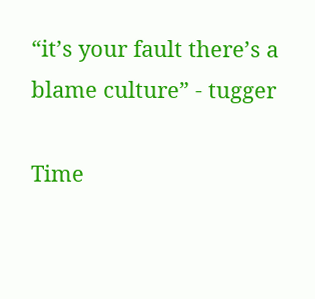“it’s your fault there’s a blame culture” - tugger

Time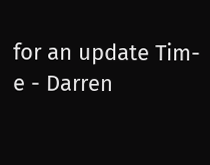for an update Tim-e - Darren